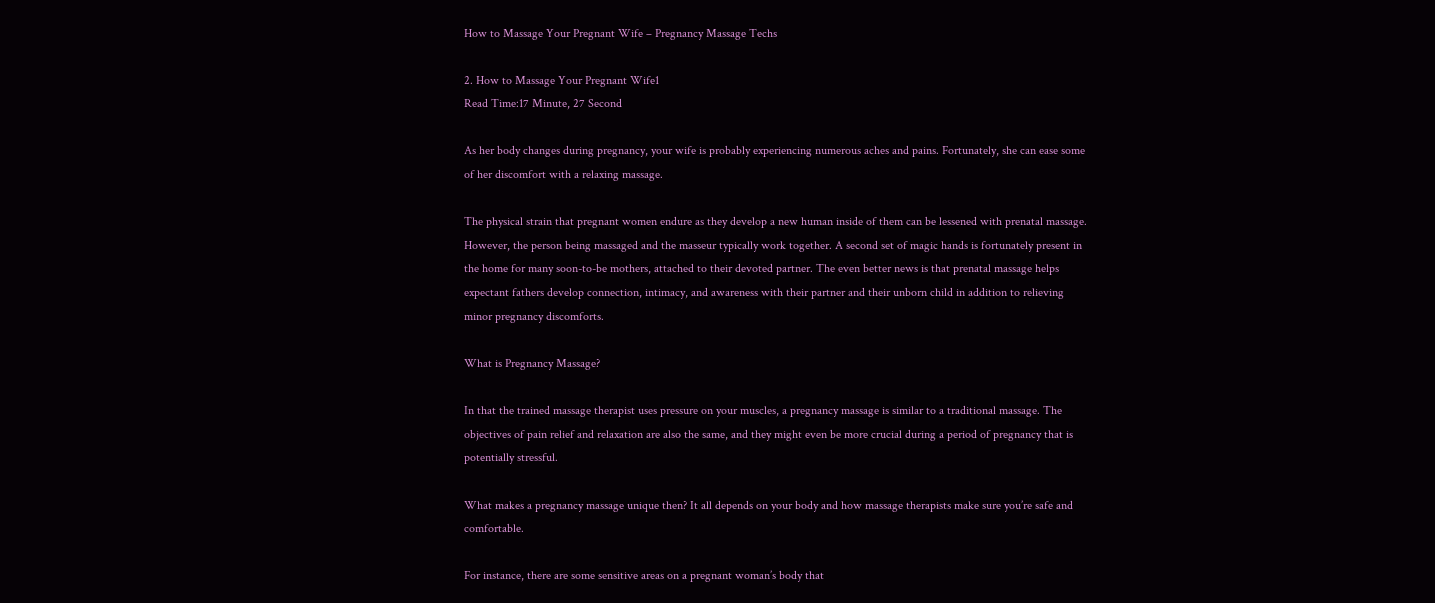How to Massage Your Pregnant Wife – Pregnancy Massage Techs

2. How to Massage Your Pregnant Wife1
Read Time:17 Minute, 27 Second

As her body changes during pregnancy, your wife is probably experiencing numerous aches and pains. Fortunately, she can ease some of her discomfort with a relaxing massage.

The physical strain that pregnant women endure as they develop a new human inside of them can be lessened with prenatal massage. However, the person being massaged and the masseur typically work together. A second set of magic hands is fortunately present in the home for many soon-to-be mothers, attached to their devoted partner. The even better news is that prenatal massage helps expectant fathers develop connection, intimacy, and awareness with their partner and their unborn child in addition to relieving minor pregnancy discomforts.

What is Pregnancy Massage?

In that the trained massage therapist uses pressure on your muscles, a pregnancy massage is similar to a traditional massage. The objectives of pain relief and relaxation are also the same, and they might even be more crucial during a period of pregnancy that is potentially stressful.

What makes a pregnancy massage unique then? It all depends on your body and how massage therapists make sure you’re safe and comfortable.

For instance, there are some sensitive areas on a pregnant woman’s body that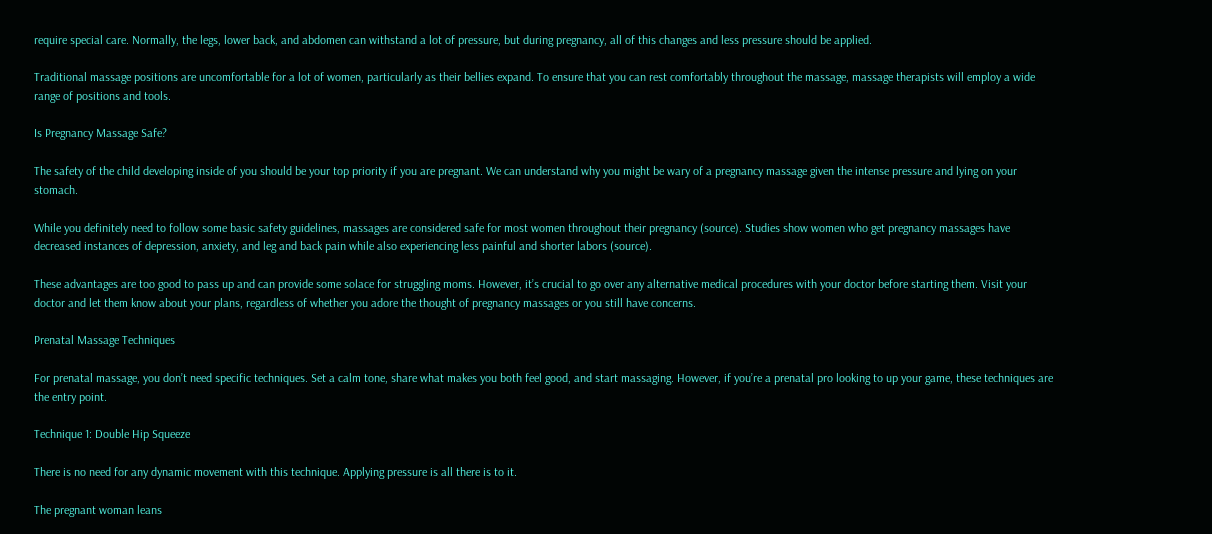require special care. Normally, the legs, lower back, and abdomen can withstand a lot of pressure, but during pregnancy, all of this changes and less pressure should be applied.

Traditional massage positions are uncomfortable for a lot of women, particularly as their bellies expand. To ensure that you can rest comfortably throughout the massage, massage therapists will employ a wide range of positions and tools.

Is Pregnancy Massage Safe?

The safety of the child developing inside of you should be your top priority if you are pregnant. We can understand why you might be wary of a pregnancy massage given the intense pressure and lying on your stomach.

While you definitely need to follow some basic safety guidelines, massages are considered safe for most women throughout their pregnancy (source). Studies show women who get pregnancy massages have decreased instances of depression, anxiety, and leg and back pain while also experiencing less painful and shorter labors (source).

These advantages are too good to pass up and can provide some solace for struggling moms. However, it’s crucial to go over any alternative medical procedures with your doctor before starting them. Visit your doctor and let them know about your plans, regardless of whether you adore the thought of pregnancy massages or you still have concerns.

Prenatal Massage Techniques

For prenatal massage, you don’t need specific techniques. Set a calm tone, share what makes you both feel good, and start massaging. However, if you’re a prenatal pro looking to up your game, these techniques are the entry point.

Technique 1: Double Hip Squeeze

There is no need for any dynamic movement with this technique. Applying pressure is all there is to it.

The pregnant woman leans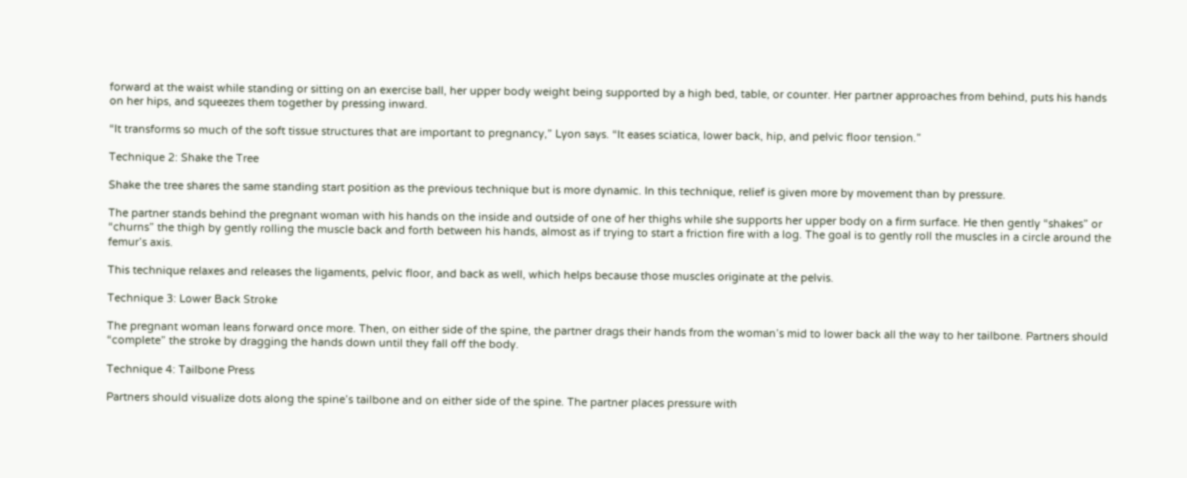forward at the waist while standing or sitting on an exercise ball, her upper body weight being supported by a high bed, table, or counter. Her partner approaches from behind, puts his hands on her hips, and squeezes them together by pressing inward.

“It transforms so much of the soft tissue structures that are important to pregnancy,” Lyon says. “It eases sciatica, lower back, hip, and pelvic floor tension.”

Technique 2: Shake the Tree

Shake the tree shares the same standing start position as the previous technique but is more dynamic. In this technique, relief is given more by movement than by pressure.

The partner stands behind the pregnant woman with his hands on the inside and outside of one of her thighs while she supports her upper body on a firm surface. He then gently “shakes” or “churns” the thigh by gently rolling the muscle back and forth between his hands, almost as if trying to start a friction fire with a log. The goal is to gently roll the muscles in a circle around the femur’s axis.

This technique relaxes and releases the ligaments, pelvic floor, and back as well, which helps because those muscles originate at the pelvis.

Technique 3: Lower Back Stroke

The pregnant woman leans forward once more. Then, on either side of the spine, the partner drags their hands from the woman’s mid to lower back all the way to her tailbone. Partners should “complete” the stroke by dragging the hands down until they fall off the body.

Technique 4: Tailbone Press

Partners should visualize dots along the spine’s tailbone and on either side of the spine. The partner places pressure with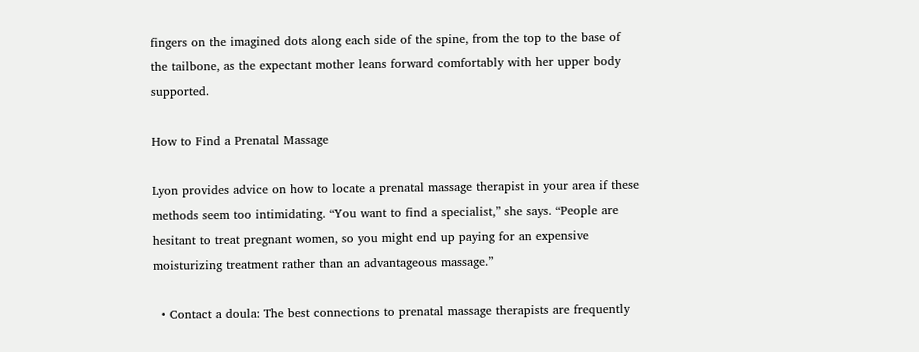fingers on the imagined dots along each side of the spine, from the top to the base of the tailbone, as the expectant mother leans forward comfortably with her upper body supported.

How to Find a Prenatal Massage

Lyon provides advice on how to locate a prenatal massage therapist in your area if these methods seem too intimidating. “You want to find a specialist,” she says. “People are hesitant to treat pregnant women, so you might end up paying for an expensive moisturizing treatment rather than an advantageous massage.”

  • Contact a doula: The best connections to prenatal massage therapists are frequently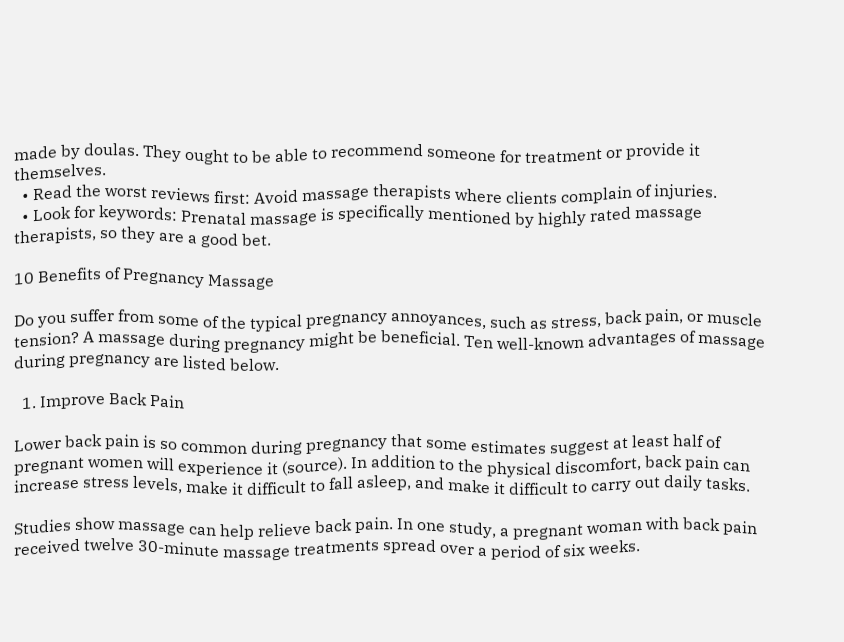made by doulas. They ought to be able to recommend someone for treatment or provide it themselves.
  • Read the worst reviews first: Avoid massage therapists where clients complain of injuries.
  • Look for keywords: Prenatal massage is specifically mentioned by highly rated massage therapists, so they are a good bet.

10 Benefits of Pregnancy Massage

Do you suffer from some of the typical pregnancy annoyances, such as stress, back pain, or muscle tension? A massage during pregnancy might be beneficial. Ten well-known advantages of massage during pregnancy are listed below.

  1. Improve Back Pain

Lower back pain is so common during pregnancy that some estimates suggest at least half of pregnant women will experience it (source). In addition to the physical discomfort, back pain can increase stress levels, make it difficult to fall asleep, and make it difficult to carry out daily tasks.

Studies show massage can help relieve back pain. In one study, a pregnant woman with back pain received twelve 30-minute massage treatments spread over a period of six weeks.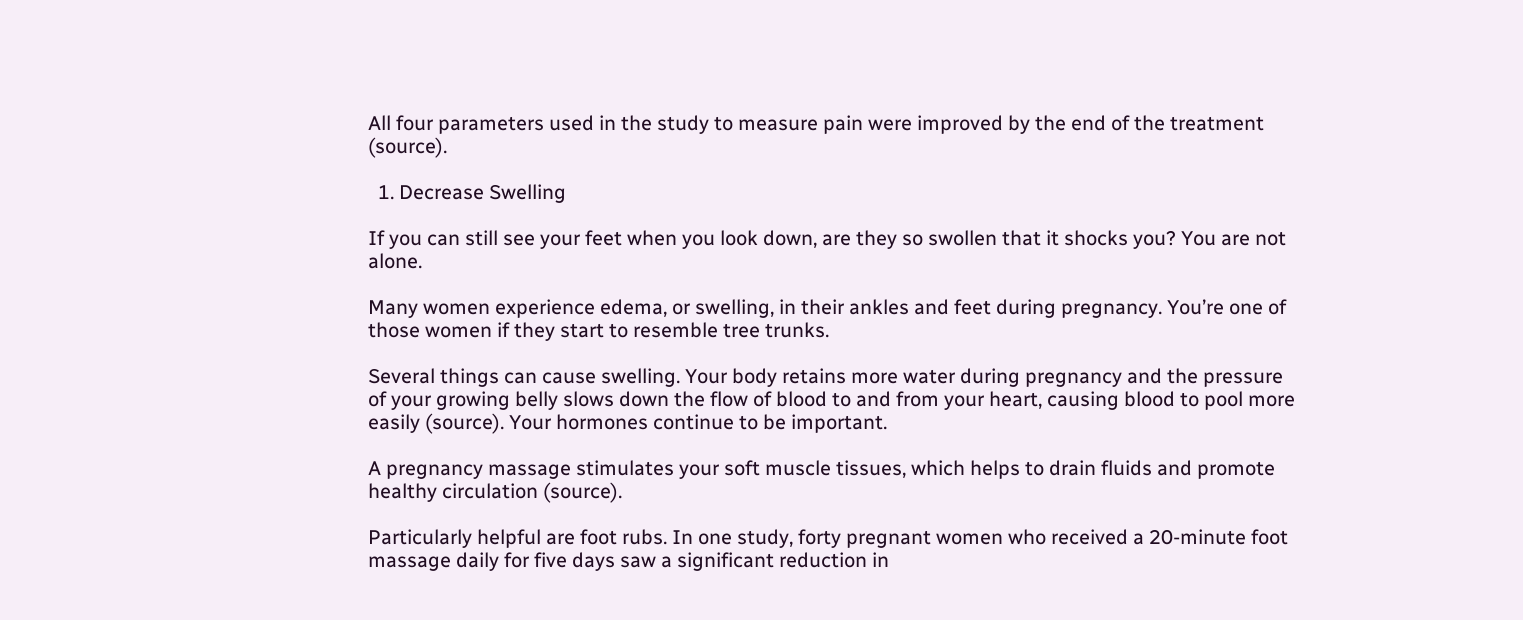All four parameters used in the study to measure pain were improved by the end of the treatment (source).

  1. Decrease Swelling

If you can still see your feet when you look down, are they so swollen that it shocks you? You are not alone.

Many women experience edema, or swelling, in their ankles and feet during pregnancy. You’re one of those women if they start to resemble tree trunks.

Several things can cause swelling. Your body retains more water during pregnancy and the pressure of your growing belly slows down the flow of blood to and from your heart, causing blood to pool more easily (source). Your hormones continue to be important.

A pregnancy massage stimulates your soft muscle tissues, which helps to drain fluids and promote healthy circulation (source).

Particularly helpful are foot rubs. In one study, forty pregnant women who received a 20-minute foot massage daily for five days saw a significant reduction in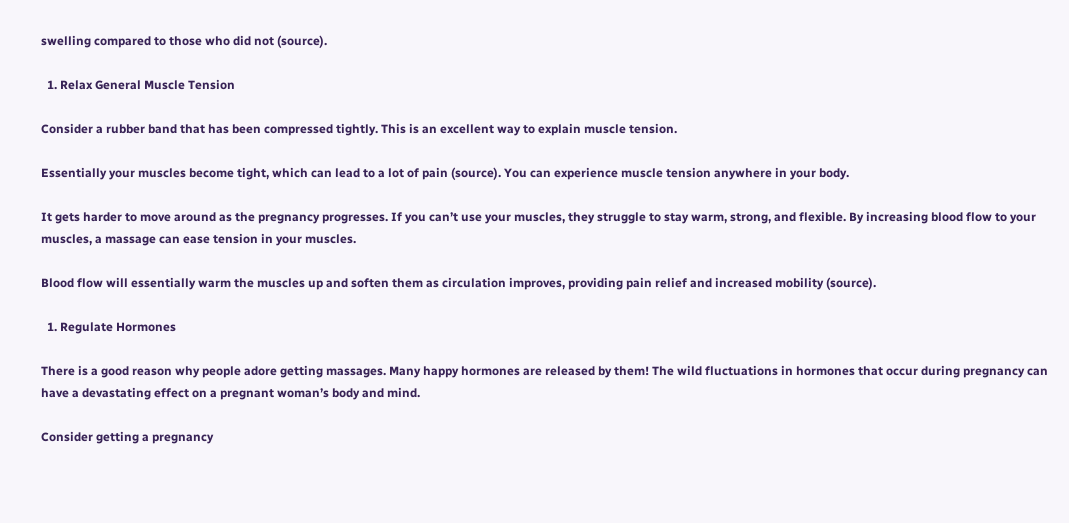swelling compared to those who did not (source).

  1. Relax General Muscle Tension

Consider a rubber band that has been compressed tightly. This is an excellent way to explain muscle tension.

Essentially your muscles become tight, which can lead to a lot of pain (source). You can experience muscle tension anywhere in your body.

It gets harder to move around as the pregnancy progresses. If you can’t use your muscles, they struggle to stay warm, strong, and flexible. By increasing blood flow to your muscles, a massage can ease tension in your muscles.

Blood flow will essentially warm the muscles up and soften them as circulation improves, providing pain relief and increased mobility (source).

  1. Regulate Hormones

There is a good reason why people adore getting massages. Many happy hormones are released by them! The wild fluctuations in hormones that occur during pregnancy can have a devastating effect on a pregnant woman’s body and mind.

Consider getting a pregnancy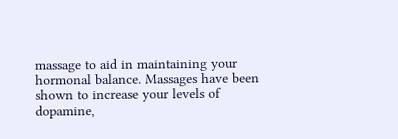massage to aid in maintaining your hormonal balance. Massages have been shown to increase your levels of dopamine,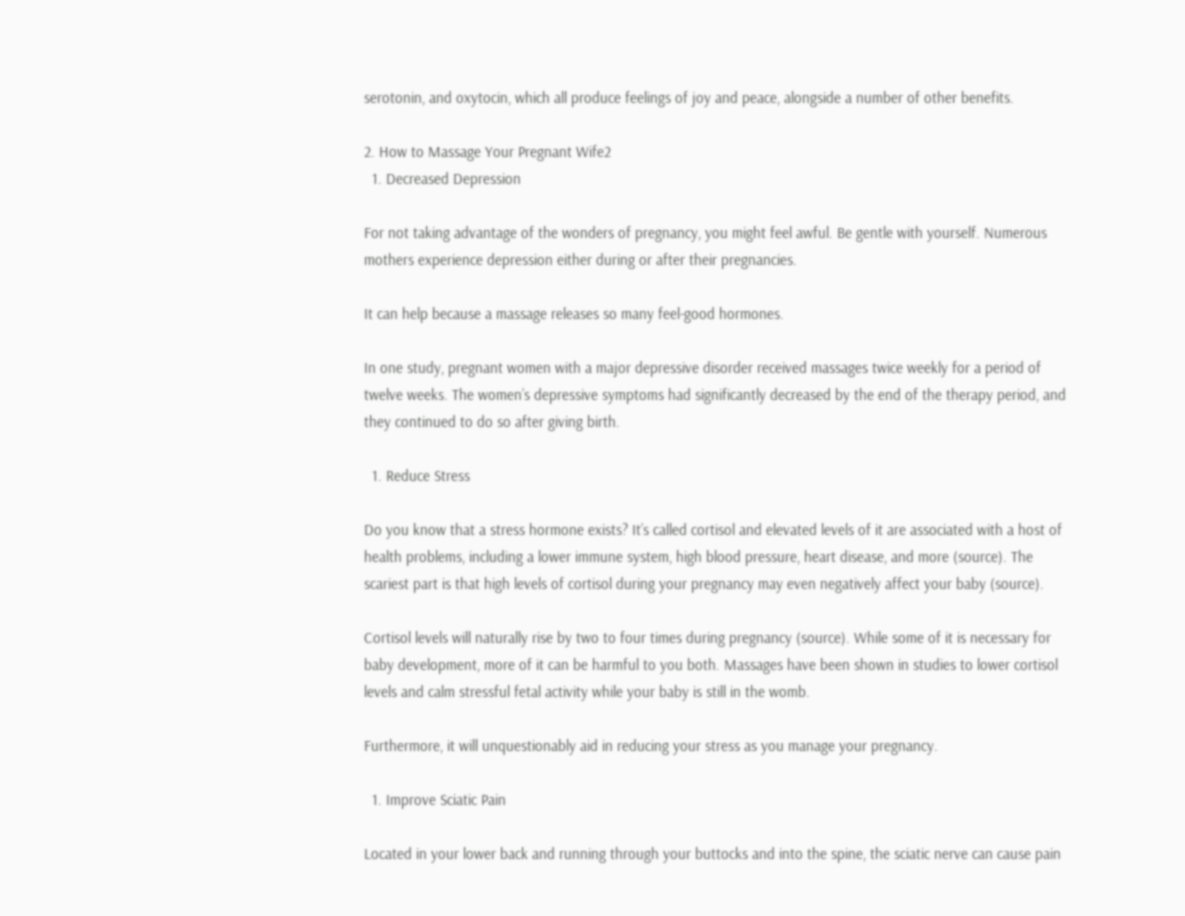serotonin, and oxytocin, which all produce feelings of joy and peace, alongside a number of other benefits.

2. How to Massage Your Pregnant Wife2
  1. Decreased Depression

For not taking advantage of the wonders of pregnancy, you might feel awful. Be gentle with yourself. Numerous mothers experience depression either during or after their pregnancies.

It can help because a massage releases so many feel-good hormones.

In one study, pregnant women with a major depressive disorder received massages twice weekly for a period of twelve weeks. The women’s depressive symptoms had significantly decreased by the end of the therapy period, and they continued to do so after giving birth.

  1. Reduce Stress

Do you know that a stress hormone exists? It’s called cortisol and elevated levels of it are associated with a host of health problems, including a lower immune system, high blood pressure, heart disease, and more (source). The scariest part is that high levels of cortisol during your pregnancy may even negatively affect your baby (source).

Cortisol levels will naturally rise by two to four times during pregnancy (source). While some of it is necessary for baby development, more of it can be harmful to you both. Massages have been shown in studies to lower cortisol levels and calm stressful fetal activity while your baby is still in the womb.

Furthermore, it will unquestionably aid in reducing your stress as you manage your pregnancy.

  1. Improve Sciatic Pain

Located in your lower back and running through your buttocks and into the spine, the sciatic nerve can cause pain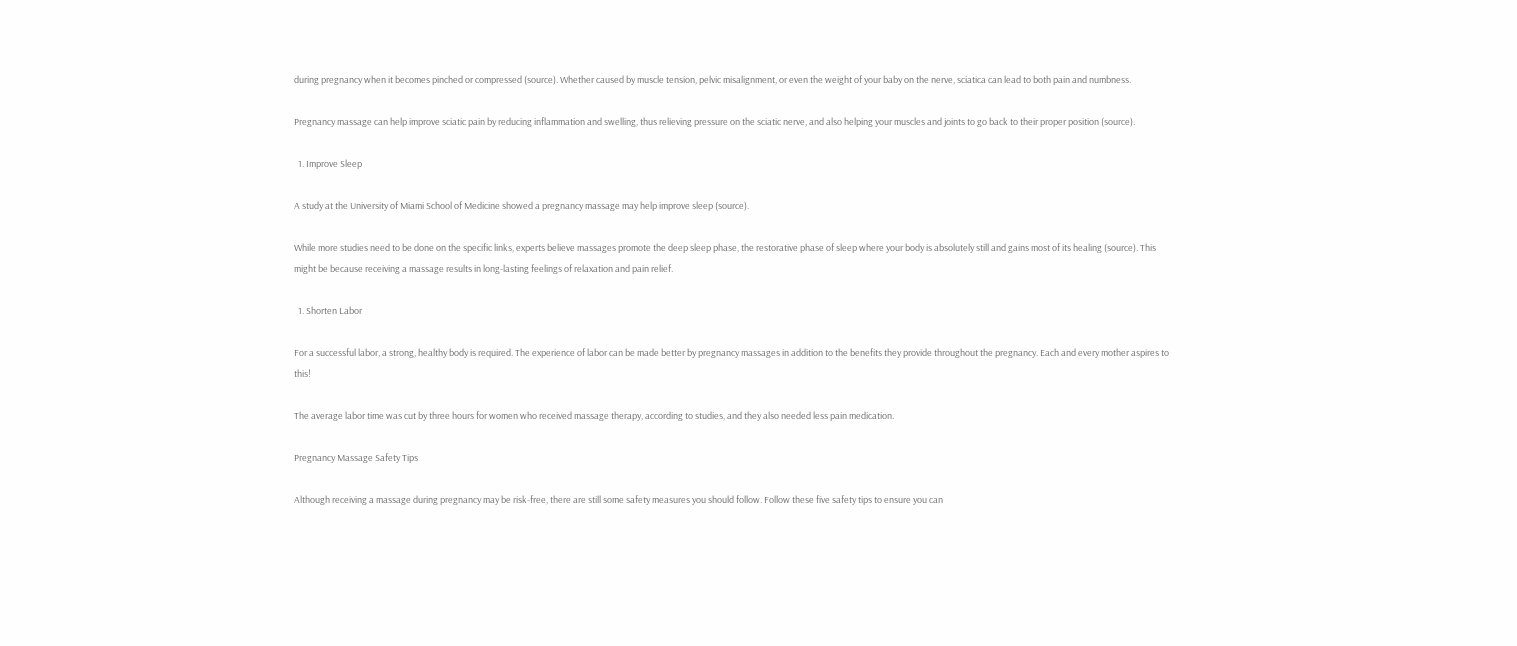during pregnancy when it becomes pinched or compressed (source). Whether caused by muscle tension, pelvic misalignment, or even the weight of your baby on the nerve, sciatica can lead to both pain and numbness.

Pregnancy massage can help improve sciatic pain by reducing inflammation and swelling, thus relieving pressure on the sciatic nerve, and also helping your muscles and joints to go back to their proper position (source).

  1. Improve Sleep

A study at the University of Miami School of Medicine showed a pregnancy massage may help improve sleep (source).

While more studies need to be done on the specific links, experts believe massages promote the deep sleep phase, the restorative phase of sleep where your body is absolutely still and gains most of its healing (source). This might be because receiving a massage results in long-lasting feelings of relaxation and pain relief.

  1. Shorten Labor

For a successful labor, a strong, healthy body is required. The experience of labor can be made better by pregnancy massages in addition to the benefits they provide throughout the pregnancy. Each and every mother aspires to this!

The average labor time was cut by three hours for women who received massage therapy, according to studies, and they also needed less pain medication.

Pregnancy Massage Safety Tips

Although receiving a massage during pregnancy may be risk-free, there are still some safety measures you should follow. Follow these five safety tips to ensure you can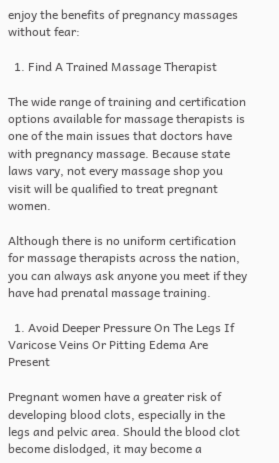enjoy the benefits of pregnancy massages without fear:

  1. Find A Trained Massage Therapist

The wide range of training and certification options available for massage therapists is one of the main issues that doctors have with pregnancy massage. Because state laws vary, not every massage shop you visit will be qualified to treat pregnant women.

Although there is no uniform certification for massage therapists across the nation, you can always ask anyone you meet if they have had prenatal massage training.

  1. Avoid Deeper Pressure On The Legs If Varicose Veins Or Pitting Edema Are Present

Pregnant women have a greater risk of developing blood clots, especially in the legs and pelvic area. Should the blood clot become dislodged, it may become a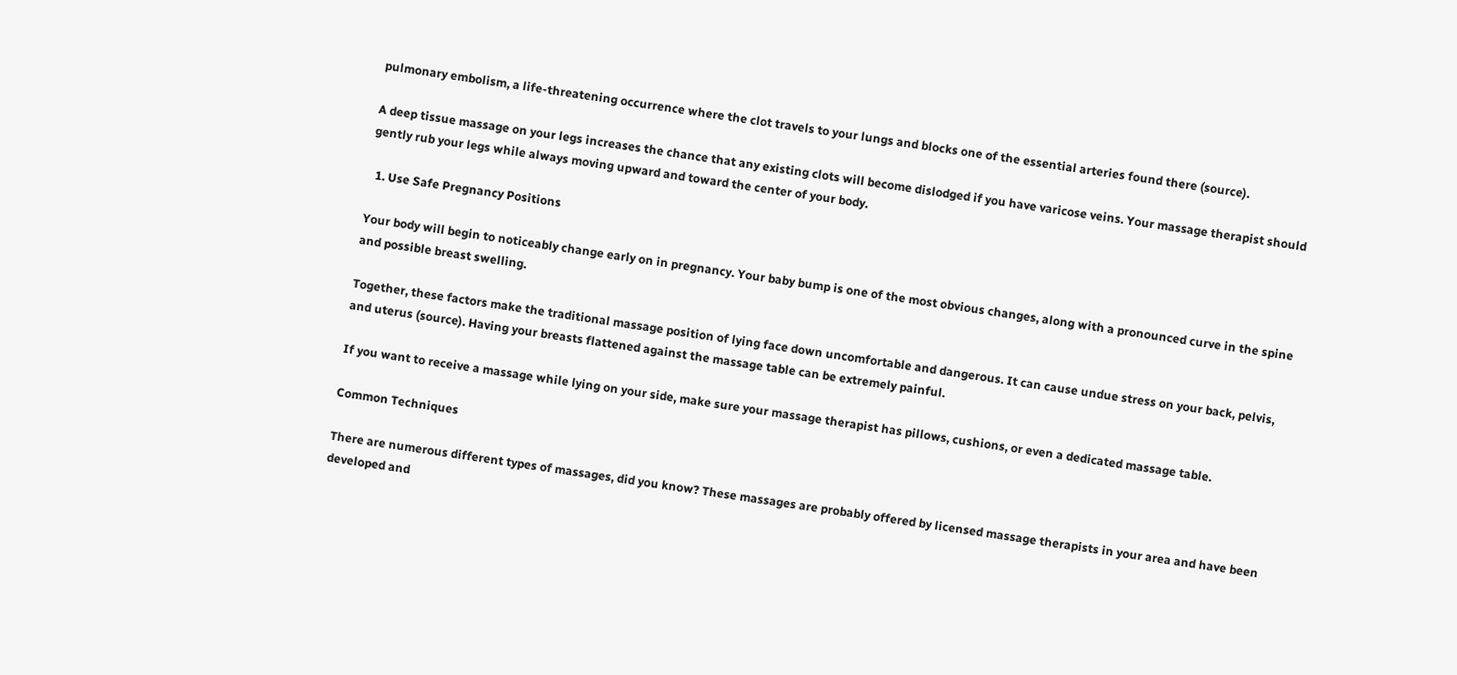pulmonary embolism, a life-threatening occurrence where the clot travels to your lungs and blocks one of the essential arteries found there (source).

A deep tissue massage on your legs increases the chance that any existing clots will become dislodged if you have varicose veins. Your massage therapist should gently rub your legs while always moving upward and toward the center of your body.

  1. Use Safe Pregnancy Positions

Your body will begin to noticeably change early on in pregnancy. Your baby bump is one of the most obvious changes, along with a pronounced curve in the spine and possible breast swelling.

Together, these factors make the traditional massage position of lying face down uncomfortable and dangerous. It can cause undue stress on your back, pelvis, and uterus (source). Having your breasts flattened against the massage table can be extremely painful.

If you want to receive a massage while lying on your side, make sure your massage therapist has pillows, cushions, or even a dedicated massage table.

Common Techniques

There are numerous different types of massages, did you know? These massages are probably offered by licensed massage therapists in your area and have been developed and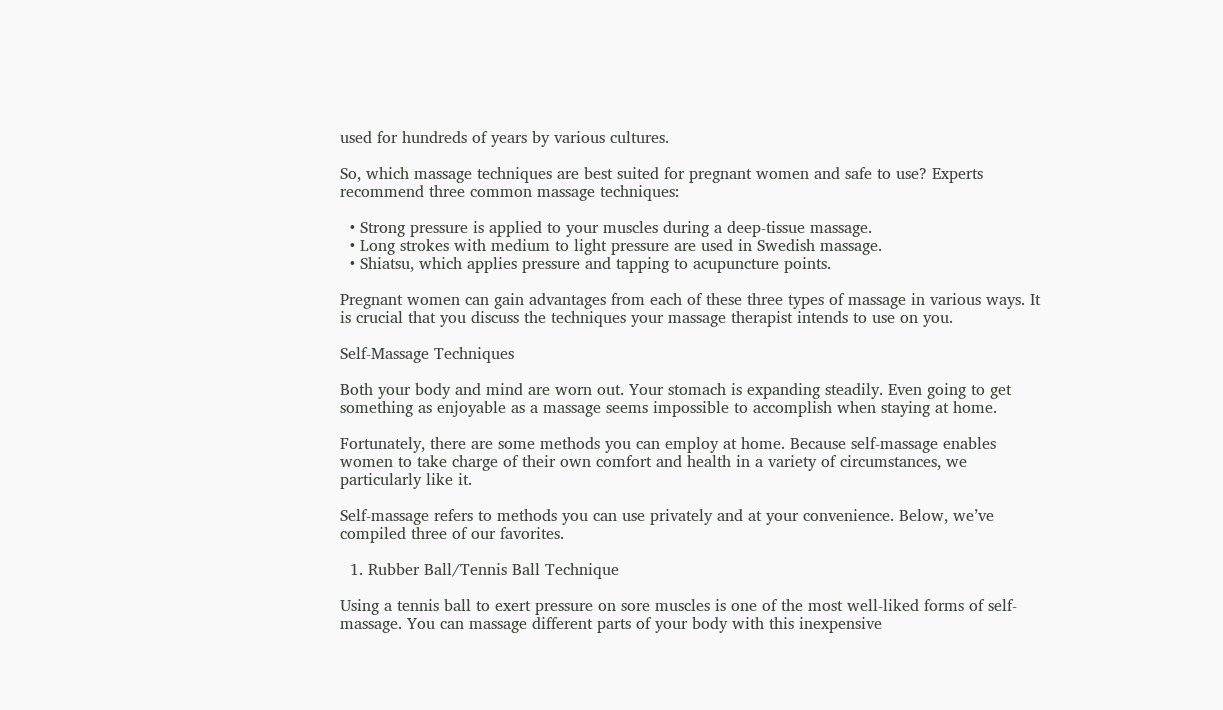used for hundreds of years by various cultures.

So, which massage techniques are best suited for pregnant women and safe to use? Experts recommend three common massage techniques:

  • Strong pressure is applied to your muscles during a deep-tissue massage.
  • Long strokes with medium to light pressure are used in Swedish massage.
  • Shiatsu, which applies pressure and tapping to acupuncture points.

Pregnant women can gain advantages from each of these three types of massage in various ways. It is crucial that you discuss the techniques your massage therapist intends to use on you.

Self-Massage Techniques

Both your body and mind are worn out. Your stomach is expanding steadily. Even going to get something as enjoyable as a massage seems impossible to accomplish when staying at home.

Fortunately, there are some methods you can employ at home. Because self-massage enables women to take charge of their own comfort and health in a variety of circumstances, we particularly like it.

Self-massage refers to methods you can use privately and at your convenience. Below, we’ve compiled three of our favorites.

  1. Rubber Ball/Tennis Ball Technique

Using a tennis ball to exert pressure on sore muscles is one of the most well-liked forms of self-massage. You can massage different parts of your body with this inexpensive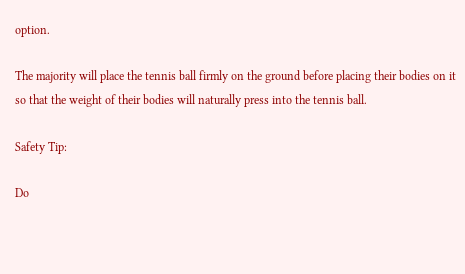option.

The majority will place the tennis ball firmly on the ground before placing their bodies on it so that the weight of their bodies will naturally press into the tennis ball.

Safety Tip:

Do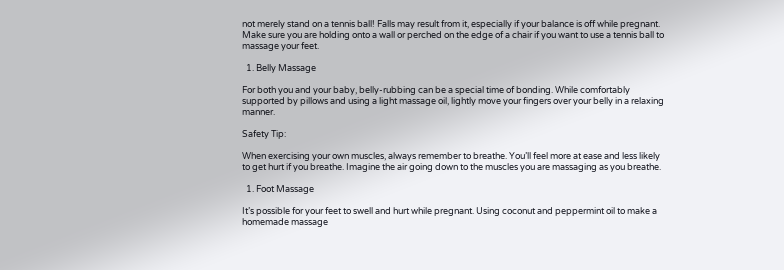not merely stand on a tennis ball! Falls may result from it, especially if your balance is off while pregnant. Make sure you are holding onto a wall or perched on the edge of a chair if you want to use a tennis ball to massage your feet.

  1. Belly Massage

For both you and your baby, belly-rubbing can be a special time of bonding. While comfortably supported by pillows and using a light massage oil, lightly move your fingers over your belly in a relaxing manner.

Safety Tip:

When exercising your own muscles, always remember to breathe. You’ll feel more at ease and less likely to get hurt if you breathe. Imagine the air going down to the muscles you are massaging as you breathe.

  1. Foot Massage

It’s possible for your feet to swell and hurt while pregnant. Using coconut and peppermint oil to make a homemade massage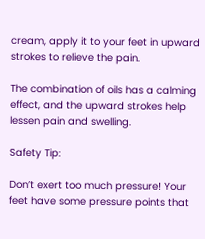cream, apply it to your feet in upward strokes to relieve the pain.

The combination of oils has a calming effect, and the upward strokes help lessen pain and swelling.

Safety Tip:

Don’t exert too much pressure! Your feet have some pressure points that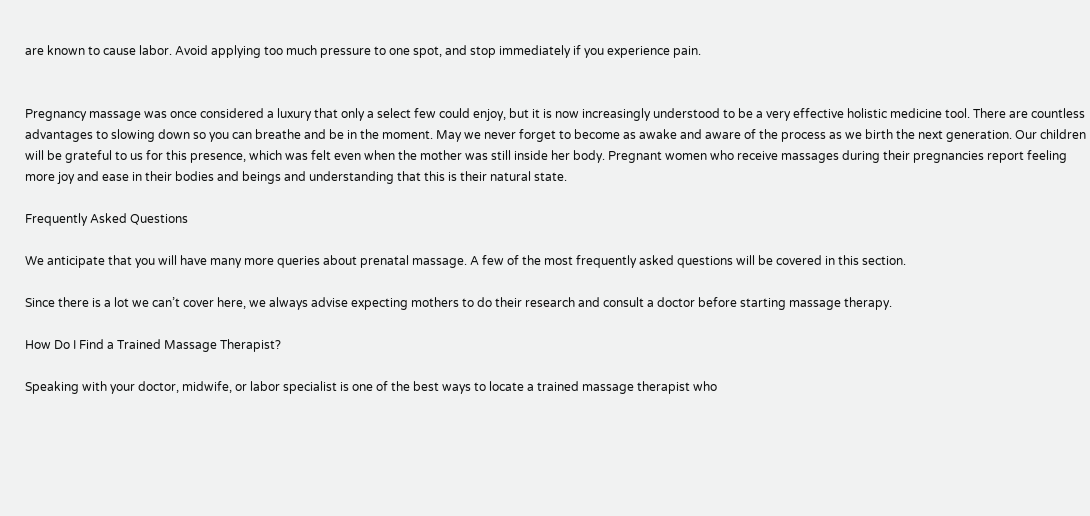are known to cause labor. Avoid applying too much pressure to one spot, and stop immediately if you experience pain.


Pregnancy massage was once considered a luxury that only a select few could enjoy, but it is now increasingly understood to be a very effective holistic medicine tool. There are countless advantages to slowing down so you can breathe and be in the moment. May we never forget to become as awake and aware of the process as we birth the next generation. Our children will be grateful to us for this presence, which was felt even when the mother was still inside her body. Pregnant women who receive massages during their pregnancies report feeling more joy and ease in their bodies and beings and understanding that this is their natural state.

Frequently Asked Questions

We anticipate that you will have many more queries about prenatal massage. A few of the most frequently asked questions will be covered in this section.

Since there is a lot we can’t cover here, we always advise expecting mothers to do their research and consult a doctor before starting massage therapy.

How Do I Find a Trained Massage Therapist?

Speaking with your doctor, midwife, or labor specialist is one of the best ways to locate a trained massage therapist who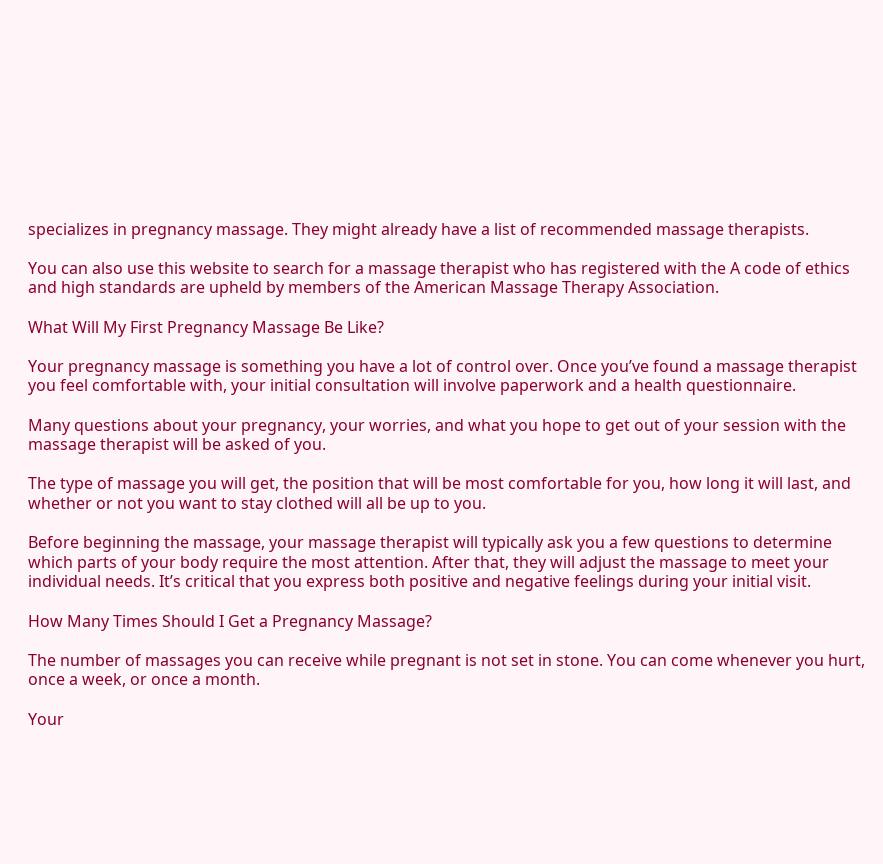specializes in pregnancy massage. They might already have a list of recommended massage therapists.

You can also use this website to search for a massage therapist who has registered with the A code of ethics and high standards are upheld by members of the American Massage Therapy Association.

What Will My First Pregnancy Massage Be Like?

Your pregnancy massage is something you have a lot of control over. Once you’ve found a massage therapist you feel comfortable with, your initial consultation will involve paperwork and a health questionnaire.

Many questions about your pregnancy, your worries, and what you hope to get out of your session with the massage therapist will be asked of you.

The type of massage you will get, the position that will be most comfortable for you, how long it will last, and whether or not you want to stay clothed will all be up to you.

Before beginning the massage, your massage therapist will typically ask you a few questions to determine which parts of your body require the most attention. After that, they will adjust the massage to meet your individual needs. It’s critical that you express both positive and negative feelings during your initial visit.

How Many Times Should I Get a Pregnancy Massage?

The number of massages you can receive while pregnant is not set in stone. You can come whenever you hurt, once a week, or once a month.

Your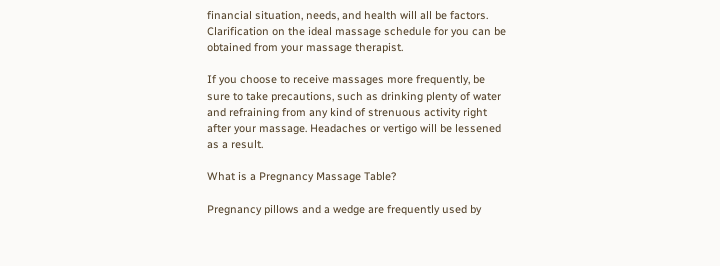financial situation, needs, and health will all be factors. Clarification on the ideal massage schedule for you can be obtained from your massage therapist.

If you choose to receive massages more frequently, be sure to take precautions, such as drinking plenty of water and refraining from any kind of strenuous activity right after your massage. Headaches or vertigo will be lessened as a result.

What is a Pregnancy Massage Table?

Pregnancy pillows and a wedge are frequently used by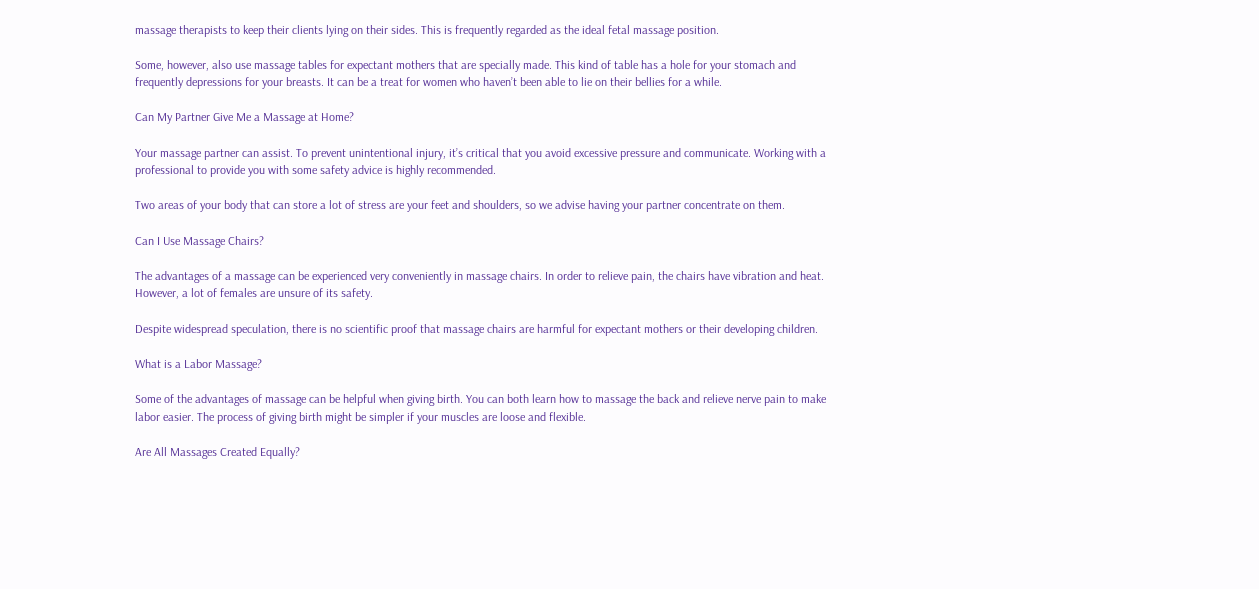massage therapists to keep their clients lying on their sides. This is frequently regarded as the ideal fetal massage position.

Some, however, also use massage tables for expectant mothers that are specially made. This kind of table has a hole for your stomach and frequently depressions for your breasts. It can be a treat for women who haven’t been able to lie on their bellies for a while.

Can My Partner Give Me a Massage at Home?

Your massage partner can assist. To prevent unintentional injury, it’s critical that you avoid excessive pressure and communicate. Working with a professional to provide you with some safety advice is highly recommended.

Two areas of your body that can store a lot of stress are your feet and shoulders, so we advise having your partner concentrate on them.

Can I Use Massage Chairs?

The advantages of a massage can be experienced very conveniently in massage chairs. In order to relieve pain, the chairs have vibration and heat. However, a lot of females are unsure of its safety.

Despite widespread speculation, there is no scientific proof that massage chairs are harmful for expectant mothers or their developing children.

What is a Labor Massage?

Some of the advantages of massage can be helpful when giving birth. You can both learn how to massage the back and relieve nerve pain to make labor easier. The process of giving birth might be simpler if your muscles are loose and flexible.

Are All Massages Created Equally?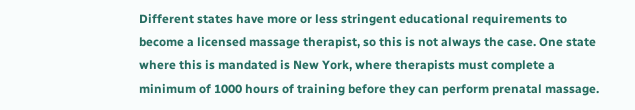Different states have more or less stringent educational requirements to become a licensed massage therapist, so this is not always the case. One state where this is mandated is New York, where therapists must complete a minimum of 1000 hours of training before they can perform prenatal massage.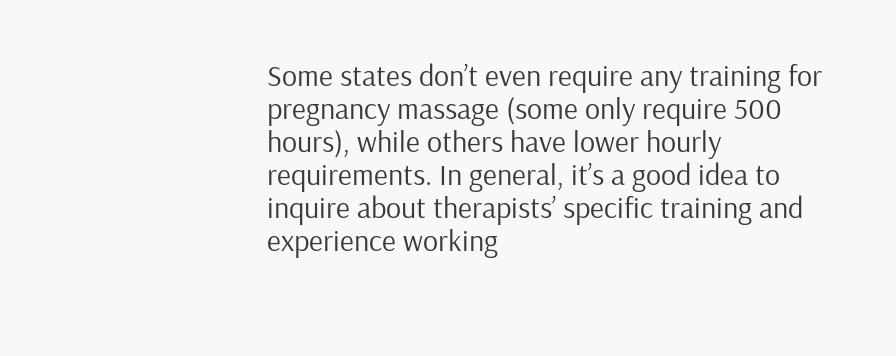Some states don’t even require any training for pregnancy massage (some only require 500 hours), while others have lower hourly requirements. In general, it’s a good idea to inquire about therapists’ specific training and experience working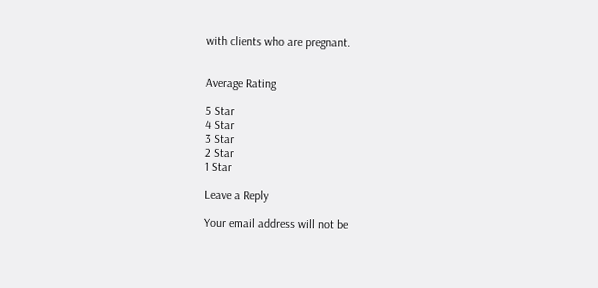with clients who are pregnant.


Average Rating

5 Star
4 Star
3 Star
2 Star
1 Star

Leave a Reply

Your email address will not be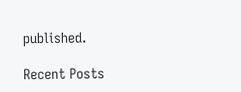published.

Recent Posts